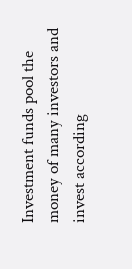Investment funds pool the money of many investors and invest according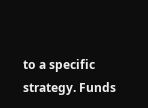to a specific strategy. Funds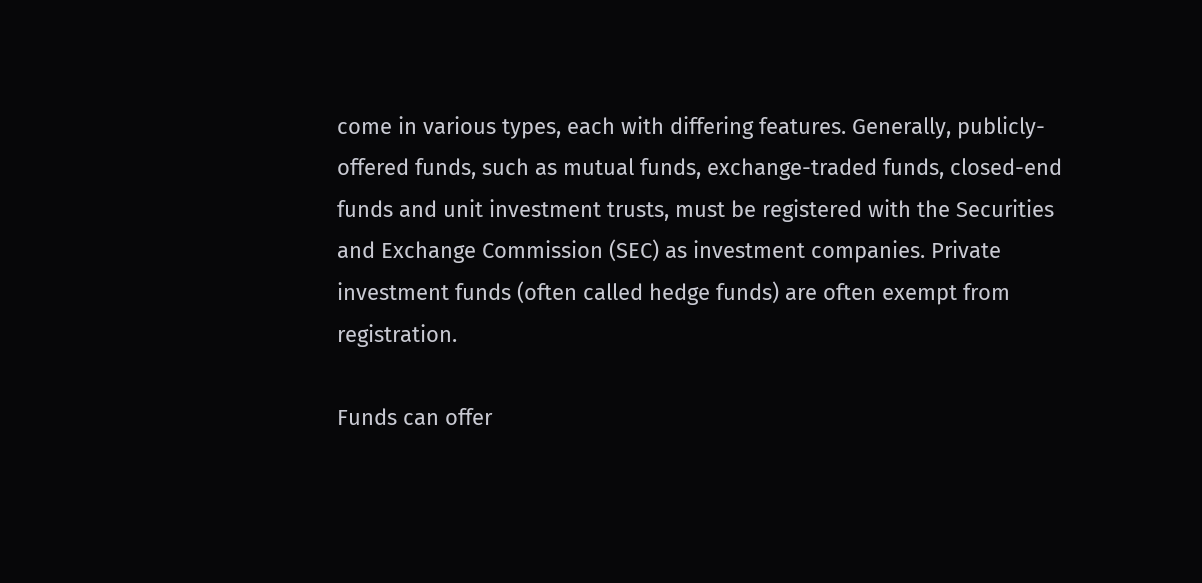come in various types, each with differing features. Generally, publicly-offered funds, such as mutual funds, exchange-traded funds, closed-end funds and unit investment trusts, must be registered with the Securities and Exchange Commission (SEC) as investment companies. Private investment funds (often called hedge funds) are often exempt from registration.

Funds can offer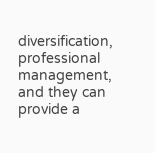diversification, professional management, and they can provide a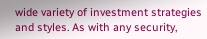wide variety of investment strategies and styles. As with any security,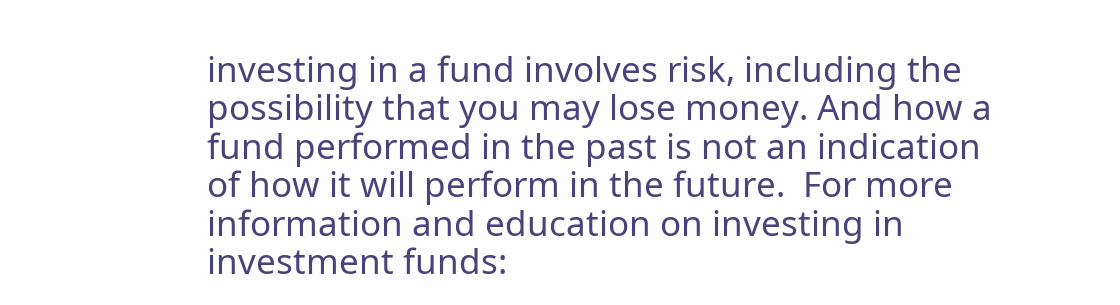investing in a fund involves risk, including the possibility that you may lose money. And how a fund performed in the past is not an indication of how it will perform in the future.  For more information and education on investing in investment funds: